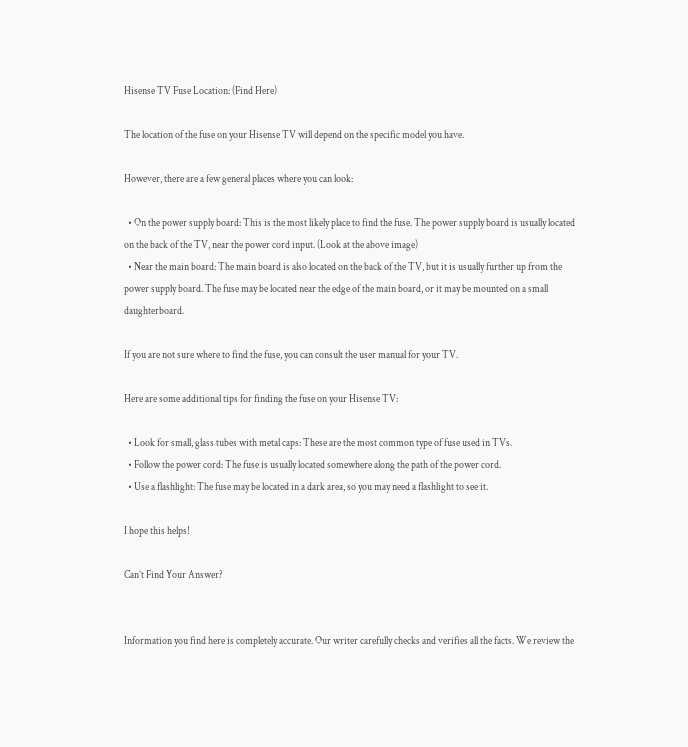Hisense TV Fuse Location: (Find Here)

The location of the fuse on your Hisense TV will depend on the specific model you have.

However, there are a few general places where you can look:

  • On the power supply board: This is the most likely place to find the fuse. The power supply board is usually located on the back of the TV, near the power cord input. (Look at the above image)
  • Near the main board: The main board is also located on the back of the TV, but it is usually further up from the power supply board. The fuse may be located near the edge of the main board, or it may be mounted on a small daughterboard.

If you are not sure where to find the fuse, you can consult the user manual for your TV.

Here are some additional tips for finding the fuse on your Hisense TV:

  • Look for small, glass tubes with metal caps: These are the most common type of fuse used in TVs.
  • Follow the power cord: The fuse is usually located somewhere along the path of the power cord.
  • Use a flashlight: The fuse may be located in a dark area, so you may need a flashlight to see it.

I hope this helps!

Can’t Find Your Answer?


Information you find here is completely accurate. Our writer carefully checks and verifies all the facts. We review the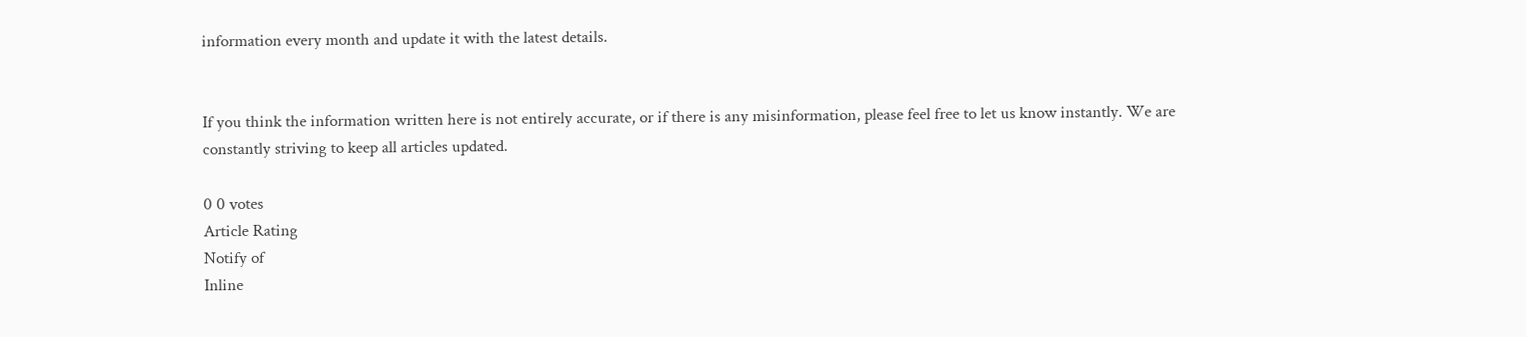information every month and update it with the latest details.


If you think the information written here is not entirely accurate, or if there is any misinformation, please feel free to let us know instantly. We are constantly striving to keep all articles updated.

0 0 votes
Article Rating
Notify of
Inline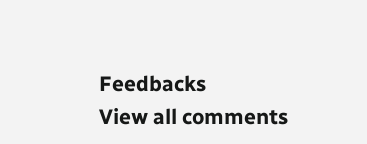Feedbacks
View all comments